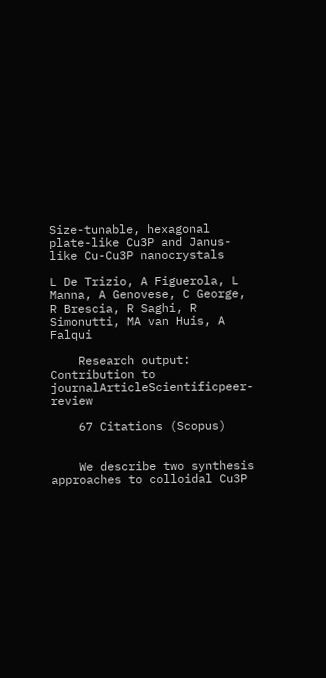Size-tunable, hexagonal plate-like Cu3P and Janus-like Cu-Cu3P nanocrystals

L De Trizio, A Figuerola, L Manna, A Genovese, C George, R Brescia, R Saghi, R Simonutti, MA van Huis, A Falqui

    Research output: Contribution to journalArticleScientificpeer-review

    67 Citations (Scopus)


    We describe two synthesis approaches to colloidal Cu3P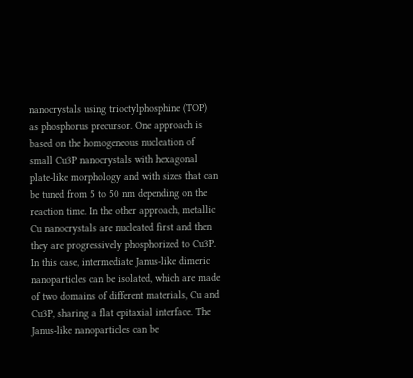nanocrystals using trioctylphosphine (TOP) as phosphorus precursor. One approach is based on the homogeneous nucleation of small Cu3P nanocrystals with hexagonal plate-like morphology and with sizes that can be tuned from 5 to 50 nm depending on the reaction time. In the other approach, metallic Cu nanocrystals are nucleated first and then they are progressively phosphorized to Cu3P. In this case, intermediate Janus-like dimeric nanoparticles can be isolated, which are made of two domains of different materials, Cu and Cu3P, sharing a flat epitaxial interface. The Janus-like nanoparticles can be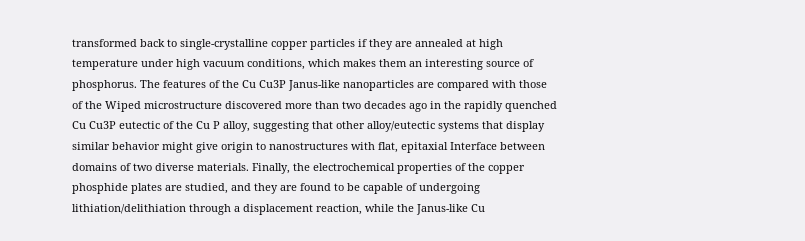transformed back to single-crystalline copper particles if they are annealed at high temperature under high vacuum conditions, which makes them an interesting source of phosphorus. The features of the Cu Cu3P Janus-like nanoparticles are compared with those of the Wiped microstructure discovered more than two decades ago in the rapidly quenched Cu Cu3P eutectic of the Cu P alloy, suggesting that other alloy/eutectic systems that display similar behavior might give origin to nanostructures with flat, epitaxial Interface between domains of two diverse materials. Finally, the electrochemical properties of the copper phosphide plates are studied, and they are found to be capable of undergoing lithiation/delithiation through a displacement reaction, while the Janus-like Cu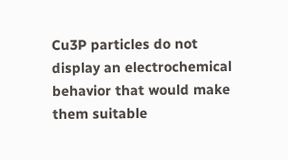Cu3P particles do not display an electrochemical behavior that would make them suitable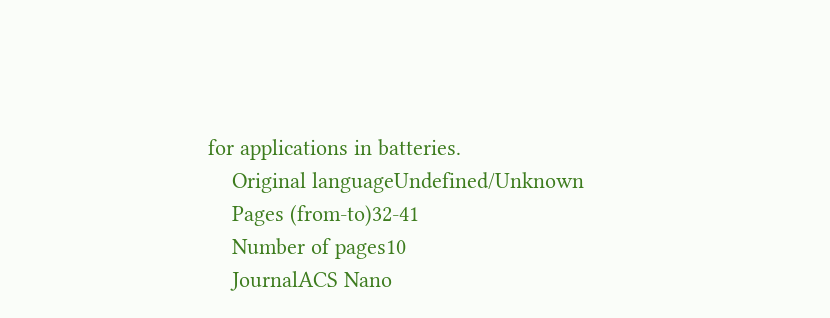for applications in batteries.
    Original languageUndefined/Unknown
    Pages (from-to)32-41
    Number of pages10
    JournalACS Nano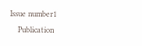Issue number1
    Publication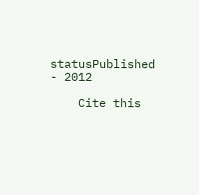statusPublished - 2012

    Cite this